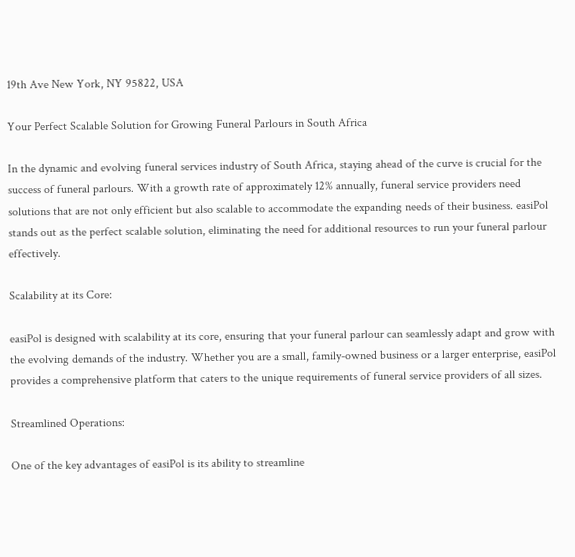19th Ave New York, NY 95822, USA

Your Perfect Scalable Solution for Growing Funeral Parlours in South Africa

In the dynamic and evolving funeral services industry of South Africa, staying ahead of the curve is crucial for the success of funeral parlours. With a growth rate of approximately 12% annually, funeral service providers need solutions that are not only efficient but also scalable to accommodate the expanding needs of their business. easiPol stands out as the perfect scalable solution, eliminating the need for additional resources to run your funeral parlour effectively.

Scalability at its Core:

easiPol is designed with scalability at its core, ensuring that your funeral parlour can seamlessly adapt and grow with the evolving demands of the industry. Whether you are a small, family-owned business or a larger enterprise, easiPol provides a comprehensive platform that caters to the unique requirements of funeral service providers of all sizes.

Streamlined Operations:

One of the key advantages of easiPol is its ability to streamline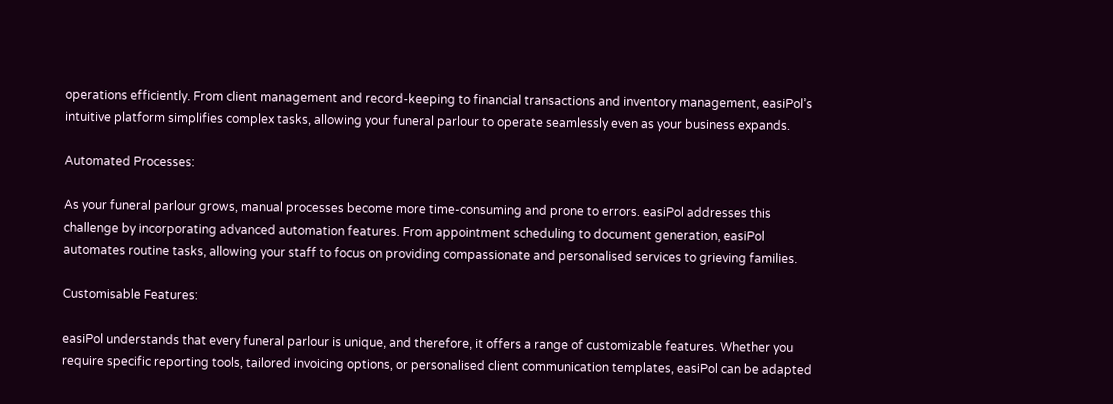operations efficiently. From client management and record-keeping to financial transactions and inventory management, easiPol’s intuitive platform simplifies complex tasks, allowing your funeral parlour to operate seamlessly even as your business expands.

Automated Processes:

As your funeral parlour grows, manual processes become more time-consuming and prone to errors. easiPol addresses this challenge by incorporating advanced automation features. From appointment scheduling to document generation, easiPol automates routine tasks, allowing your staff to focus on providing compassionate and personalised services to grieving families.

Customisable Features:

easiPol understands that every funeral parlour is unique, and therefore, it offers a range of customizable features. Whether you require specific reporting tools, tailored invoicing options, or personalised client communication templates, easiPol can be adapted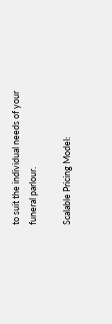to suit the individual needs of your funeral parlour.

Scalable Pricing Model: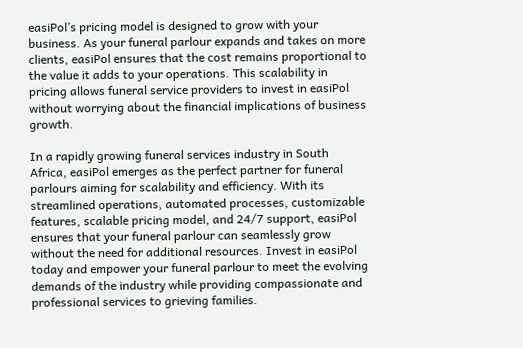easiPol’s pricing model is designed to grow with your business. As your funeral parlour expands and takes on more clients, easiPol ensures that the cost remains proportional to the value it adds to your operations. This scalability in pricing allows funeral service providers to invest in easiPol without worrying about the financial implications of business growth.

In a rapidly growing funeral services industry in South Africa, easiPol emerges as the perfect partner for funeral parlours aiming for scalability and efficiency. With its streamlined operations, automated processes, customizable features, scalable pricing model, and 24/7 support, easiPol ensures that your funeral parlour can seamlessly grow without the need for additional resources. Invest in easiPol today and empower your funeral parlour to meet the evolving demands of the industry while providing compassionate and professional services to grieving families.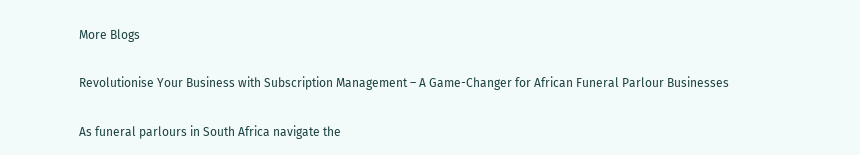More Blogs

Revolutionise Your Business with Subscription Management – A Game-Changer for African Funeral Parlour Businesses

As funeral parlours in South Africa navigate the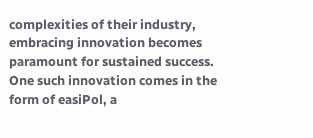complexities of their industry, embracing innovation becomes paramount for sustained success. One such innovation comes in the form of easiPol, a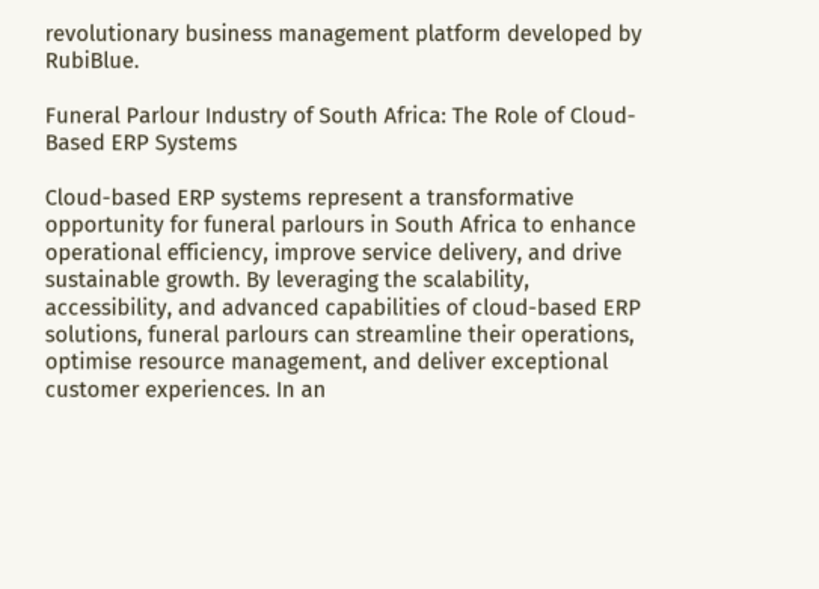revolutionary business management platform developed by RubiBlue.

Funeral Parlour Industry of South Africa: The Role of Cloud-Based ERP Systems

Cloud-based ERP systems represent a transformative opportunity for funeral parlours in South Africa to enhance operational efficiency, improve service delivery, and drive sustainable growth. By leveraging the scalability, accessibility, and advanced capabilities of cloud-based ERP solutions, funeral parlours can streamline their operations, optimise resource management, and deliver exceptional customer experiences. In an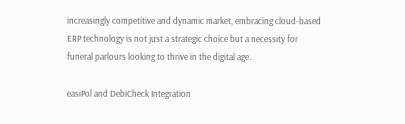increasingly competitive and dynamic market, embracing cloud-based ERP technology is not just a strategic choice but a necessity for funeral parlours looking to thrive in the digital age.

easiPol and DebiCheck Integration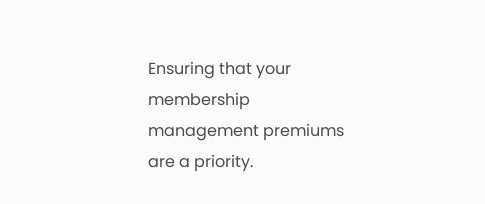Ensuring that your membership management premiums are a priority.